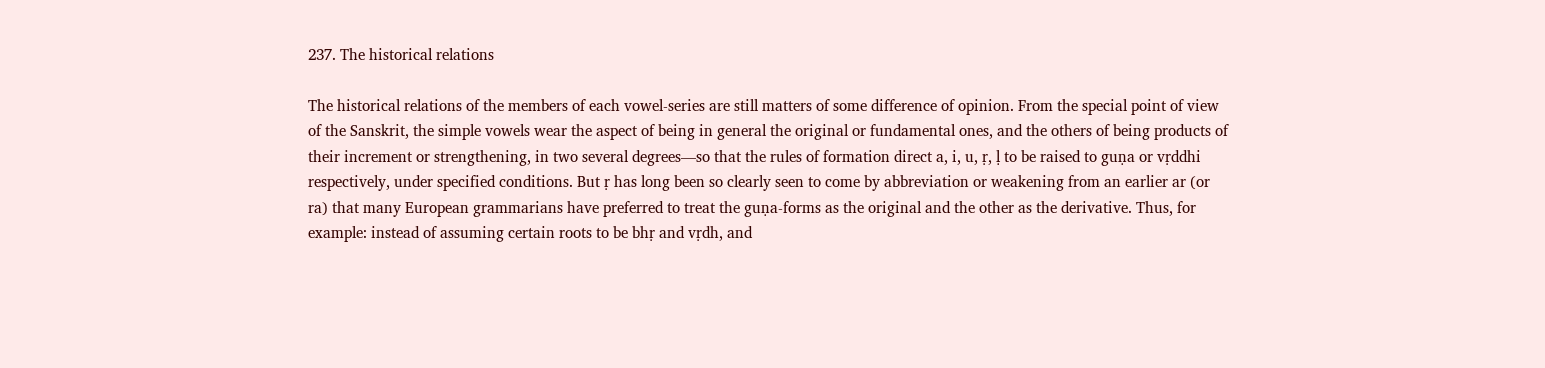237. The historical relations

The historical relations of the members of each vowel-series are still matters of some difference of opinion. From the special point of view of the Sanskrit, the simple vowels wear the aspect of being in general the original or fundamental ones, and the others of being products of their increment or strengthening, in two several degrees—so that the rules of formation direct a, i, u, ṛ, ḷ to be raised to guṇa or vṛddhi respectively, under specified conditions. But ṛ has long been so clearly seen to come by abbreviation or weakening from an earlier ar (or ra) that many European grammarians have preferred to treat the guṇa-forms as the original and the other as the derivative. Thus, for example: instead of assuming certain roots to be bhṛ and vṛdh, and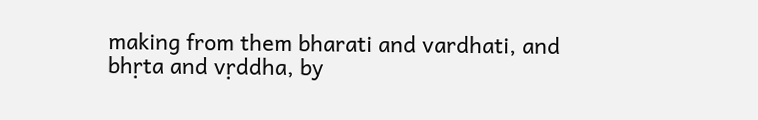making from them bharati and vardhati, and bhṛta and vṛddha, by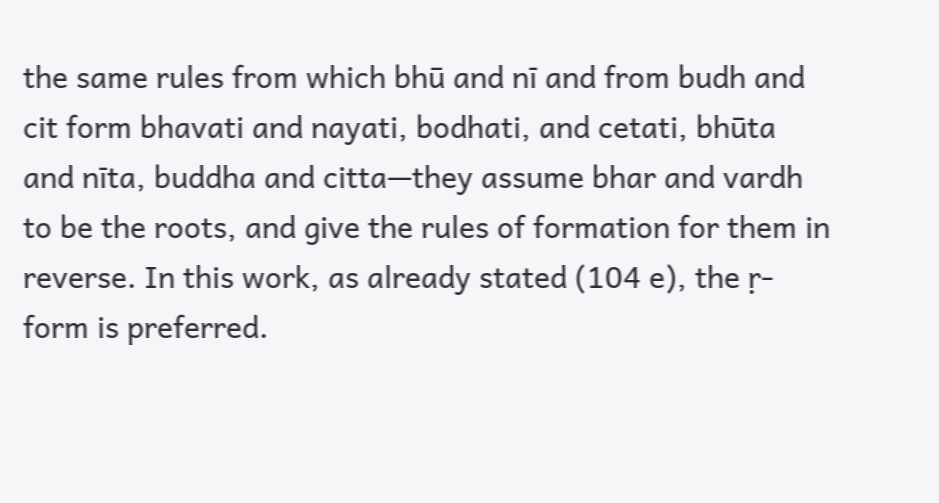the same rules from which bhū and nī and from budh and cit form bhavati and nayati, bodhati, and cetati, bhūta and nīta, buddha and citta—they assume bhar and vardh to be the roots, and give the rules of formation for them in reverse. In this work, as already stated (104 e), the ṛ-form is preferred.